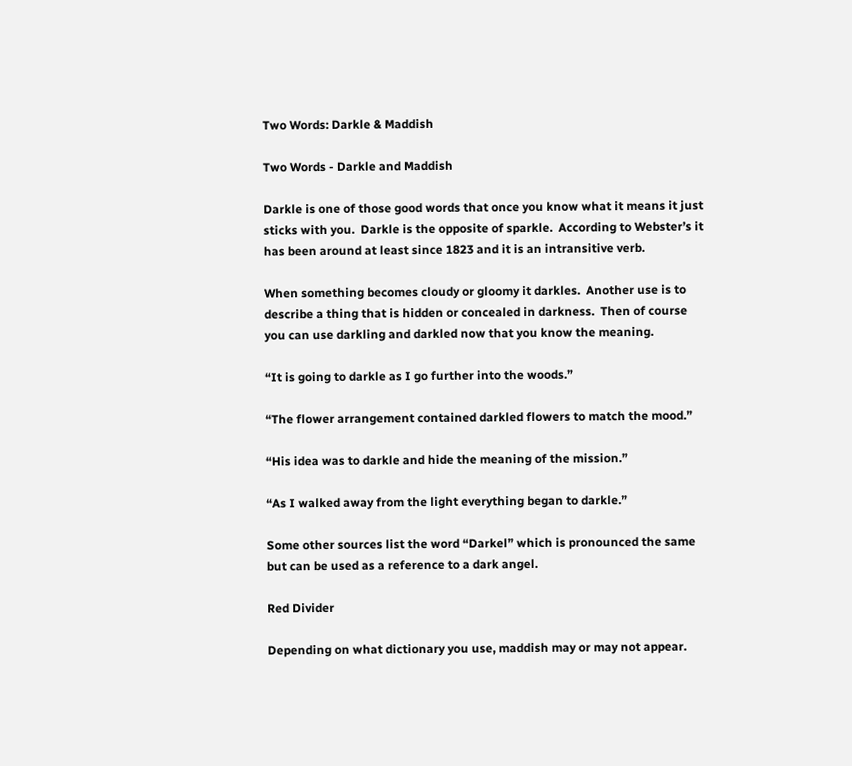Two Words: Darkle & Maddish

Two Words - Darkle and Maddish

Darkle is one of those good words that once you know what it means it just sticks with you.  Darkle is the opposite of sparkle.  According to Webster’s it has been around at least since 1823 and it is an intransitive verb.

When something becomes cloudy or gloomy it darkles.  Another use is to describe a thing that is hidden or concealed in darkness.  Then of course you can use darkling and darkled now that you know the meaning.

“It is going to darkle as I go further into the woods.”

“The flower arrangement contained darkled flowers to match the mood.”

“His idea was to darkle and hide the meaning of the mission.”

“As I walked away from the light everything began to darkle.”

Some other sources list the word “Darkel” which is pronounced the same but can be used as a reference to a dark angel.

Red Divider

Depending on what dictionary you use, maddish may or may not appear.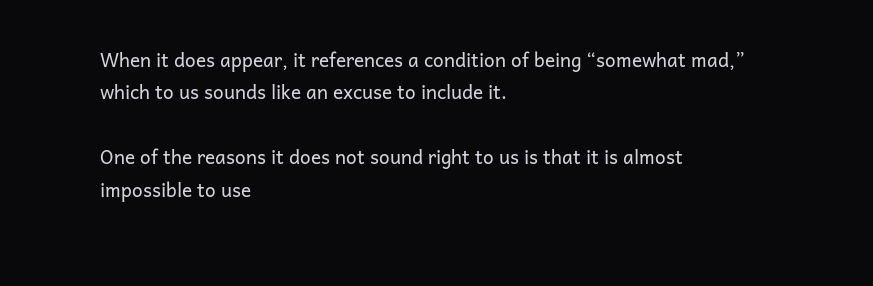When it does appear, it references a condition of being “somewhat mad,” which to us sounds like an excuse to include it.

One of the reasons it does not sound right to us is that it is almost impossible to use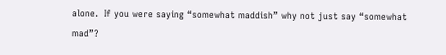alone.  If you were saying “somewhat maddish” why not just say “somewhat mad”?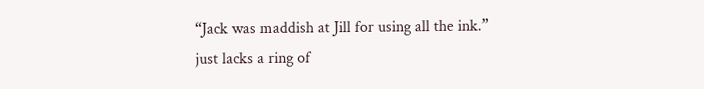“Jack was maddish at Jill for using all the ink.” just lacks a ring of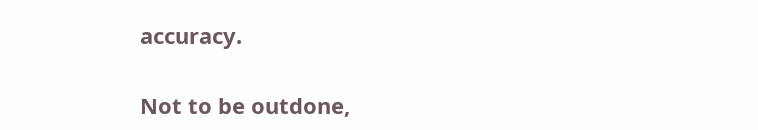accuracy.

Not to be outdone,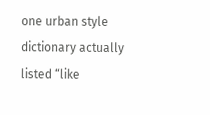one urban style dictionary actually listed “like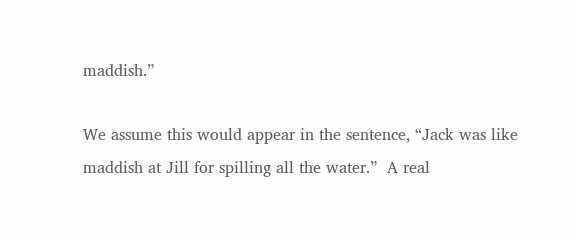maddish.”

We assume this would appear in the sentence, “Jack was like maddish at Jill for spilling all the water.”  A real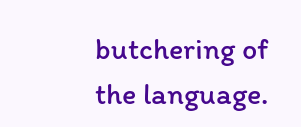butchering of the language.